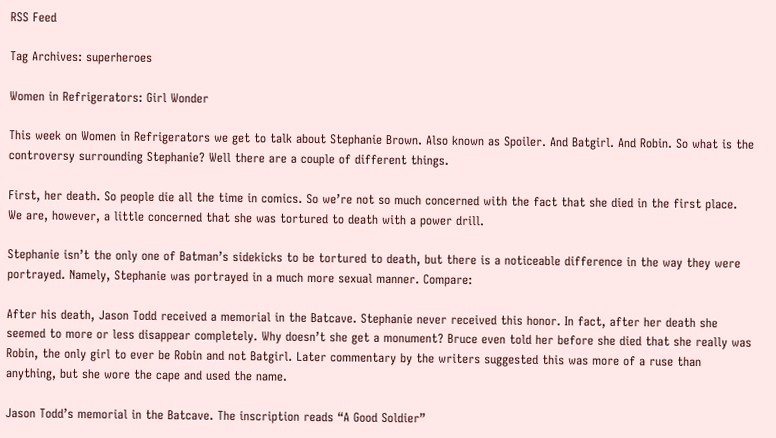RSS Feed

Tag Archives: superheroes

Women in Refrigerators: Girl Wonder

This week on Women in Refrigerators we get to talk about Stephanie Brown. Also known as Spoiler. And Batgirl. And Robin. So what is the controversy surrounding Stephanie? Well there are a couple of different things.

First, her death. So people die all the time in comics. So we’re not so much concerned with the fact that she died in the first place. We are, however, a little concerned that she was tortured to death with a power drill.

Stephanie isn’t the only one of Batman’s sidekicks to be tortured to death, but there is a noticeable difference in the way they were portrayed. Namely, Stephanie was portrayed in a much more sexual manner. Compare:

After his death, Jason Todd received a memorial in the Batcave. Stephanie never received this honor. In fact, after her death she seemed to more or less disappear completely. Why doesn’t she get a monument? Bruce even told her before she died that she really was Robin, the only girl to ever be Robin and not Batgirl. Later commentary by the writers suggested this was more of a ruse than anything, but she wore the cape and used the name.

Jason Todd’s memorial in the Batcave. The inscription reads “A Good Soldier”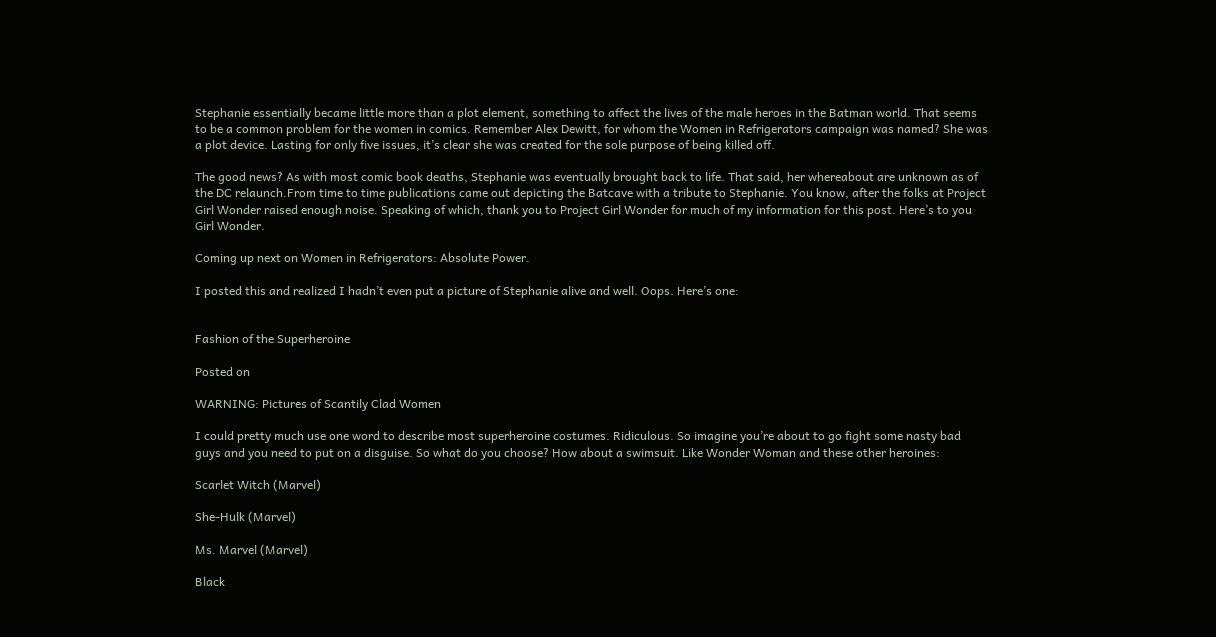Stephanie essentially became little more than a plot element, something to affect the lives of the male heroes in the Batman world. That seems to be a common problem for the women in comics. Remember Alex Dewitt, for whom the Women in Refrigerators campaign was named? She was a plot device. Lasting for only five issues, it’s clear she was created for the sole purpose of being killed off.

The good news? As with most comic book deaths, Stephanie was eventually brought back to life. That said, her whereabout are unknown as of the DC relaunch.From time to time publications came out depicting the Batcave with a tribute to Stephanie. You know, after the folks at Project Girl Wonder raised enough noise. Speaking of which, thank you to Project Girl Wonder for much of my information for this post. Here’s to you Girl Wonder.

Coming up next on Women in Refrigerators: Absolute Power.

I posted this and realized I hadn’t even put a picture of Stephanie alive and well. Oops. Here’s one:


Fashion of the Superheroine

Posted on

WARNING: Pictures of Scantily Clad Women

I could pretty much use one word to describe most superheroine costumes. Ridiculous. So imagine you’re about to go fight some nasty bad guys and you need to put on a disguise. So what do you choose? How about a swimsuit. Like Wonder Woman and these other heroines:

Scarlet Witch (Marvel)

She-Hulk (Marvel)

Ms. Marvel (Marvel)

Black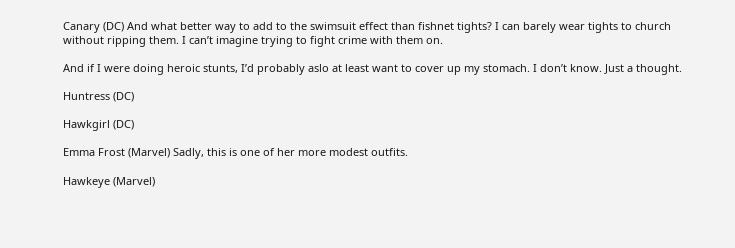Canary (DC) And what better way to add to the swimsuit effect than fishnet tights? I can barely wear tights to church without ripping them. I can’t imagine trying to fight crime with them on.

And if I were doing heroic stunts, I’d probably aslo at least want to cover up my stomach. I don’t know. Just a thought.

Huntress (DC)

Hawkgirl (DC)

Emma Frost (Marvel) Sadly, this is one of her more modest outfits.

Hawkeye (Marvel)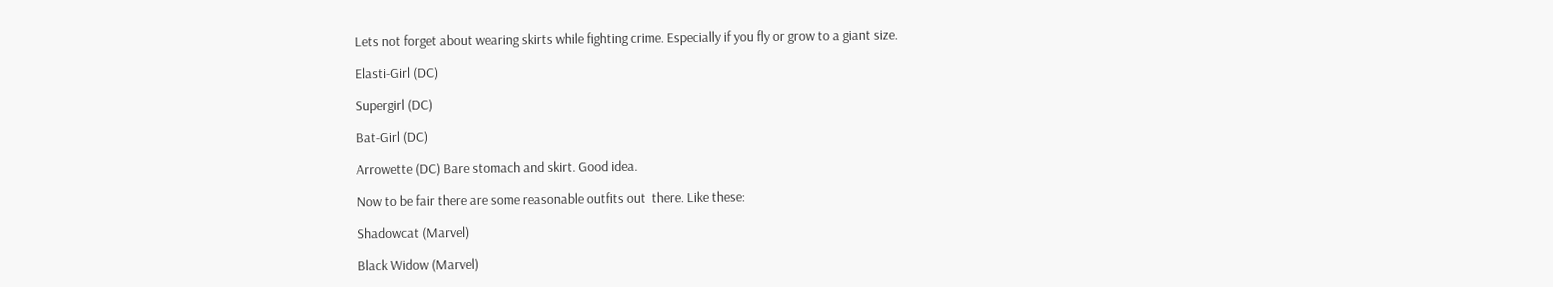Lets not forget about wearing skirts while fighting crime. Especially if you fly or grow to a giant size.

Elasti-Girl (DC)

Supergirl (DC)

Bat-Girl (DC)

Arrowette (DC) Bare stomach and skirt. Good idea.

Now to be fair there are some reasonable outfits out  there. Like these:

Shadowcat (Marvel)

Black Widow (Marvel)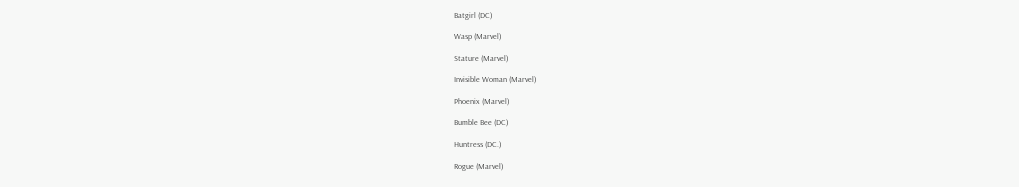Batgirl (DC)

Wasp (Marvel)

Stature (Marvel)

Invisible Woman (Marvel)

Phoenix (Marvel)

Bumble Bee (DC)

Huntress (DC.)

Rogue (Marvel)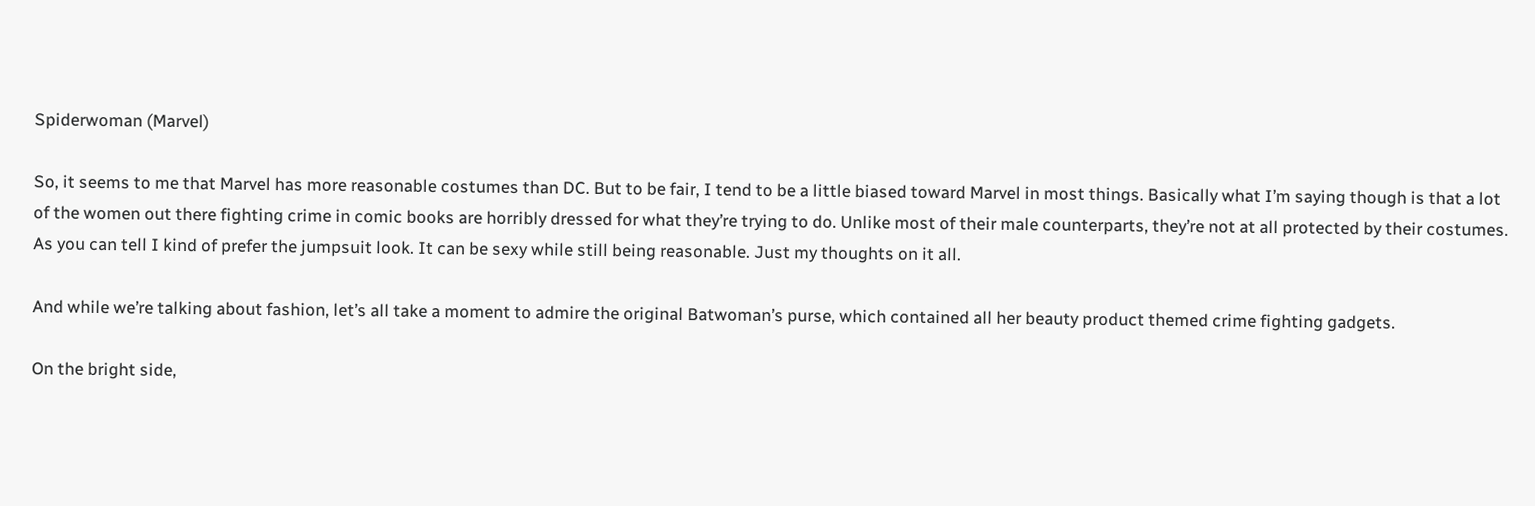Spiderwoman (Marvel)

So, it seems to me that Marvel has more reasonable costumes than DC. But to be fair, I tend to be a little biased toward Marvel in most things. Basically what I’m saying though is that a lot of the women out there fighting crime in comic books are horribly dressed for what they’re trying to do. Unlike most of their male counterparts, they’re not at all protected by their costumes. As you can tell I kind of prefer the jumpsuit look. It can be sexy while still being reasonable. Just my thoughts on it all.

And while we’re talking about fashion, let’s all take a moment to admire the original Batwoman’s purse, which contained all her beauty product themed crime fighting gadgets.

On the bright side,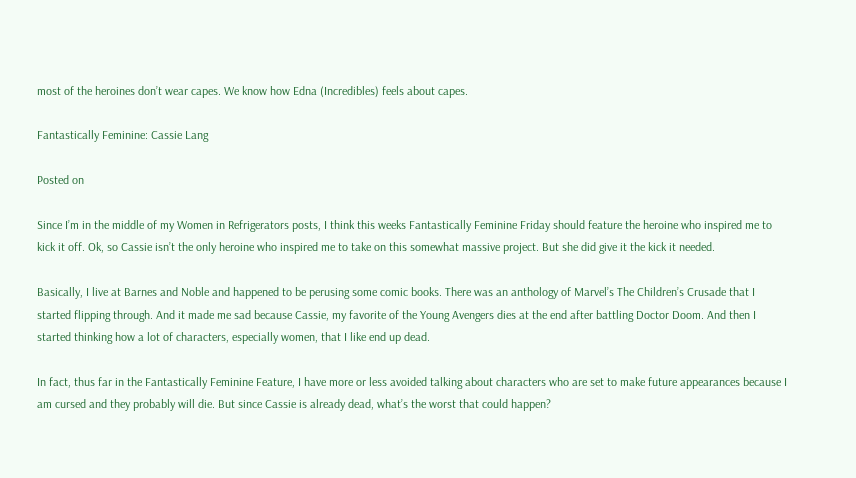most of the heroines don’t wear capes. We know how Edna (Incredibles) feels about capes.

Fantastically Feminine: Cassie Lang

Posted on

Since I’m in the middle of my Women in Refrigerators posts, I think this weeks Fantastically Feminine Friday should feature the heroine who inspired me to kick it off. Ok, so Cassie isn’t the only heroine who inspired me to take on this somewhat massive project. But she did give it the kick it needed.

Basically, I live at Barnes and Noble and happened to be perusing some comic books. There was an anthology of Marvel’s The Children’s Crusade that I started flipping through. And it made me sad because Cassie, my favorite of the Young Avengers dies at the end after battling Doctor Doom. And then I started thinking how a lot of characters, especially women, that I like end up dead.

In fact, thus far in the Fantastically Feminine Feature, I have more or less avoided talking about characters who are set to make future appearances because I am cursed and they probably will die. But since Cassie is already dead, what’s the worst that could happen?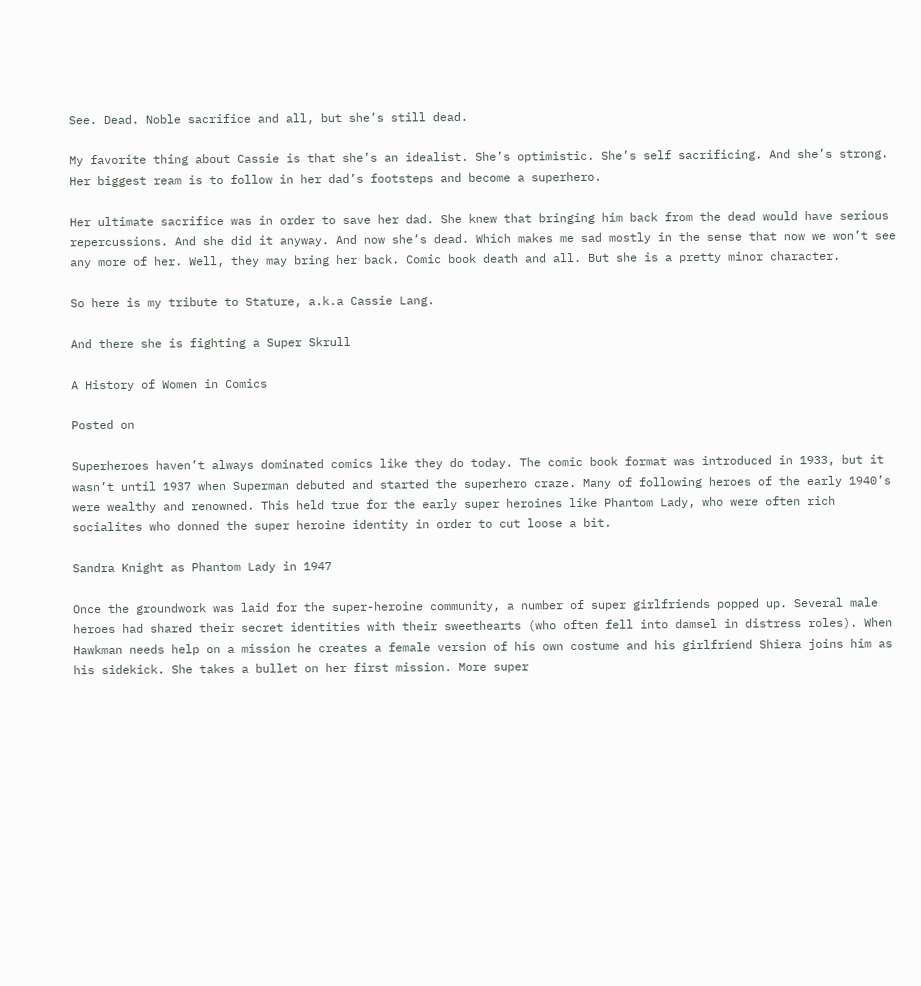See. Dead. Noble sacrifice and all, but she’s still dead.

My favorite thing about Cassie is that she’s an idealist. She’s optimistic. She’s self sacrificing. And she’s strong. Her biggest ream is to follow in her dad’s footsteps and become a superhero.

Her ultimate sacrifice was in order to save her dad. She knew that bringing him back from the dead would have serious repercussions. And she did it anyway. And now she’s dead. Which makes me sad mostly in the sense that now we won’t see any more of her. Well, they may bring her back. Comic book death and all. But she is a pretty minor character.

So here is my tribute to Stature, a.k.a Cassie Lang.

And there she is fighting a Super Skrull

A History of Women in Comics

Posted on

Superheroes haven’t always dominated comics like they do today. The comic book format was introduced in 1933, but it wasn’t until 1937 when Superman debuted and started the superhero craze. Many of following heroes of the early 1940’s were wealthy and renowned. This held true for the early super heroines like Phantom Lady, who were often rich socialites who donned the super heroine identity in order to cut loose a bit.

Sandra Knight as Phantom Lady in 1947

Once the groundwork was laid for the super-heroine community, a number of super girlfriends popped up. Several male heroes had shared their secret identities with their sweethearts (who often fell into damsel in distress roles). When Hawkman needs help on a mission he creates a female version of his own costume and his girlfriend Shiera joins him as his sidekick. She takes a bullet on her first mission. More super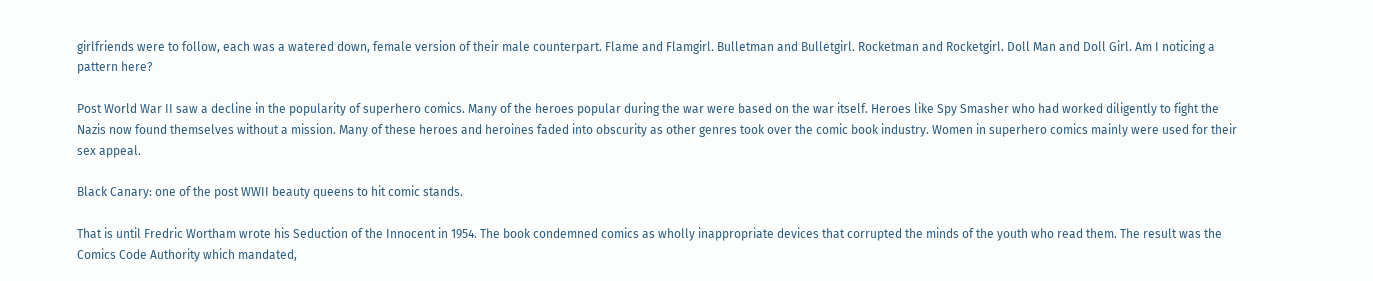girlfriends were to follow, each was a watered down, female version of their male counterpart. Flame and Flamgirl. Bulletman and Bulletgirl. Rocketman and Rocketgirl. Doll Man and Doll Girl. Am I noticing a pattern here?

Post World War II saw a decline in the popularity of superhero comics. Many of the heroes popular during the war were based on the war itself. Heroes like Spy Smasher who had worked diligently to fight the Nazis now found themselves without a mission. Many of these heroes and heroines faded into obscurity as other genres took over the comic book industry. Women in superhero comics mainly were used for their sex appeal.

Black Canary: one of the post WWII beauty queens to hit comic stands.

That is until Fredric Wortham wrote his Seduction of the Innocent in 1954. The book condemned comics as wholly inappropriate devices that corrupted the minds of the youth who read them. The result was the Comics Code Authority which mandated,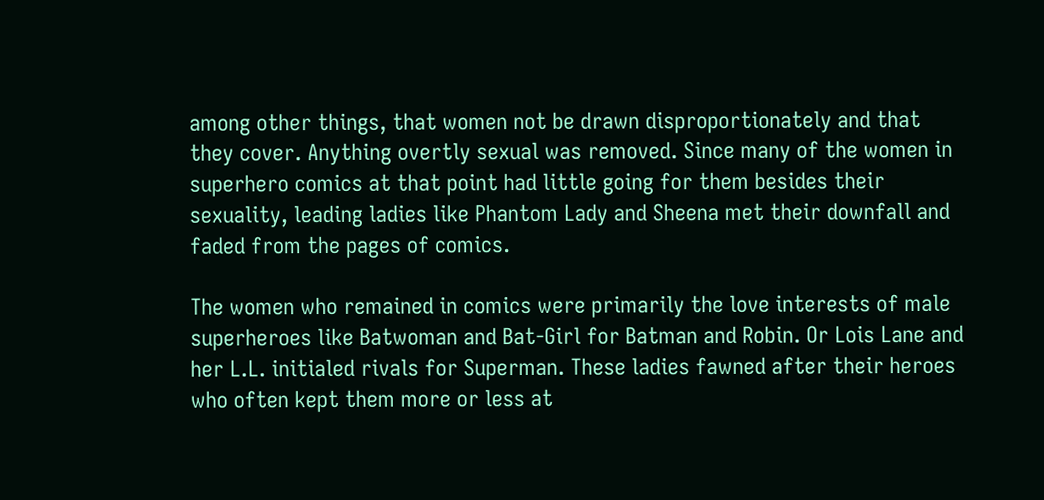among other things, that women not be drawn disproportionately and that they cover. Anything overtly sexual was removed. Since many of the women in superhero comics at that point had little going for them besides their sexuality, leading ladies like Phantom Lady and Sheena met their downfall and faded from the pages of comics.

The women who remained in comics were primarily the love interests of male superheroes like Batwoman and Bat-Girl for Batman and Robin. Or Lois Lane and her L.L. initialed rivals for Superman. These ladies fawned after their heroes who often kept them more or less at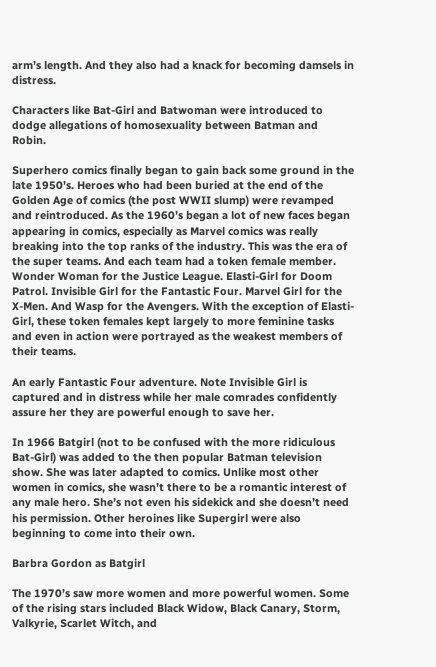arm’s length. And they also had a knack for becoming damsels in distress.

Characters like Bat-Girl and Batwoman were introduced to dodge allegations of homosexuality between Batman and Robin.

Superhero comics finally began to gain back some ground in the late 1950’s. Heroes who had been buried at the end of the Golden Age of comics (the post WWII slump) were revamped and reintroduced. As the 1960’s began a lot of new faces began appearing in comics, especially as Marvel comics was really breaking into the top ranks of the industry. This was the era of the super teams. And each team had a token female member. Wonder Woman for the Justice League. Elasti-Girl for Doom Patrol. Invisible Girl for the Fantastic Four. Marvel Girl for the X-Men. And Wasp for the Avengers. With the exception of Elasti-Girl, these token females kept largely to more feminine tasks and even in action were portrayed as the weakest members of their teams.

An early Fantastic Four adventure. Note Invisible Girl is captured and in distress while her male comrades confidently assure her they are powerful enough to save her.

In 1966 Batgirl (not to be confused with the more ridiculous Bat-Girl) was added to the then popular Batman television show. She was later adapted to comics. Unlike most other women in comics, she wasn’t there to be a romantic interest of any male hero. She’s not even his sidekick and she doesn’t need his permission. Other heroines like Supergirl were also beginning to come into their own.

Barbra Gordon as Batgirl

The 1970’s saw more women and more powerful women. Some of the rising stars included Black Widow, Black Canary, Storm, Valkyrie, Scarlet Witch, and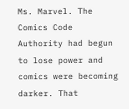Ms. Marvel. The Comics Code Authority had begun to lose power and comics were becoming darker. That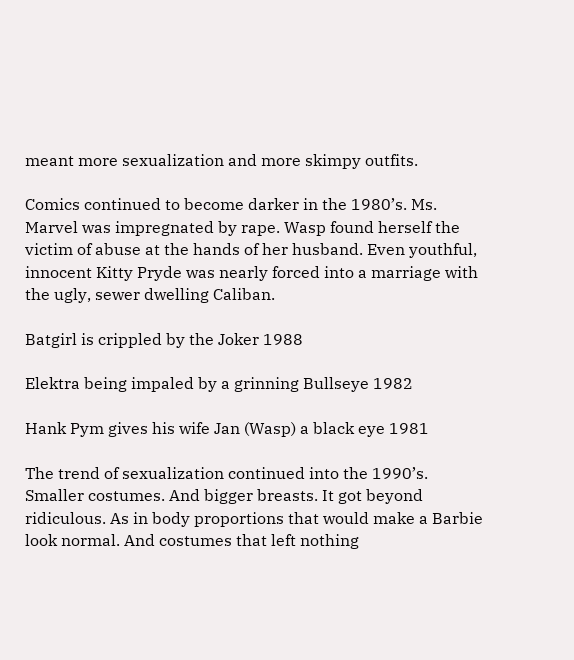meant more sexualization and more skimpy outfits.

Comics continued to become darker in the 1980’s. Ms. Marvel was impregnated by rape. Wasp found herself the victim of abuse at the hands of her husband. Even youthful, innocent Kitty Pryde was nearly forced into a marriage with the ugly, sewer dwelling Caliban.

Batgirl is crippled by the Joker 1988

Elektra being impaled by a grinning Bullseye 1982

Hank Pym gives his wife Jan (Wasp) a black eye 1981

The trend of sexualization continued into the 1990’s. Smaller costumes. And bigger breasts. It got beyond ridiculous. As in body proportions that would make a Barbie look normal. And costumes that left nothing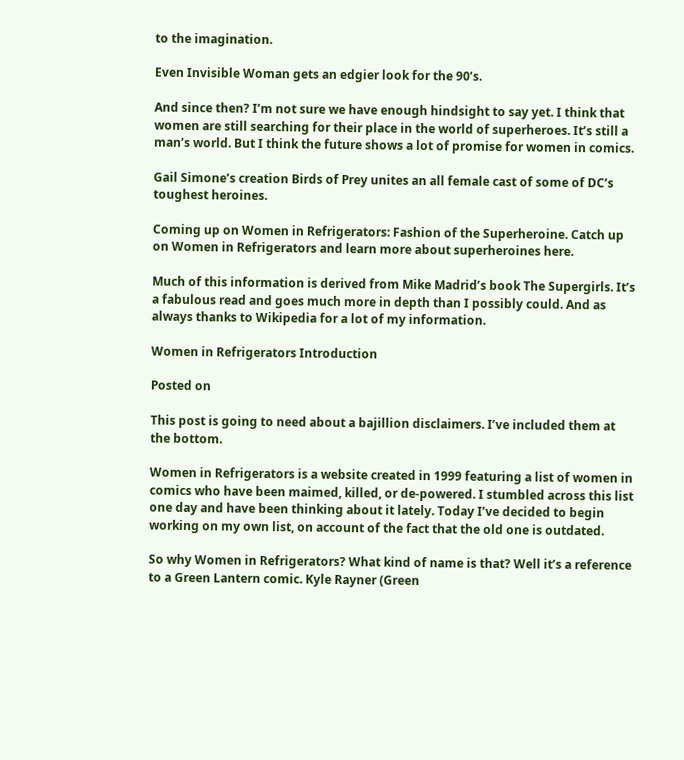to the imagination.

Even Invisible Woman gets an edgier look for the 90’s.

And since then? I’m not sure we have enough hindsight to say yet. I think that women are still searching for their place in the world of superheroes. It’s still a man’s world. But I think the future shows a lot of promise for women in comics.

Gail Simone’s creation Birds of Prey unites an all female cast of some of DC’s toughest heroines.

Coming up on Women in Refrigerators: Fashion of the Superheroine. Catch up on Women in Refrigerators and learn more about superheroines here.

Much of this information is derived from Mike Madrid’s book The Supergirls. It’s a fabulous read and goes much more in depth than I possibly could. And as always thanks to Wikipedia for a lot of my information.

Women in Refrigerators Introduction

Posted on

This post is going to need about a bajillion disclaimers. I’ve included them at the bottom.

Women in Refrigerators is a website created in 1999 featuring a list of women in comics who have been maimed, killed, or de-powered. I stumbled across this list one day and have been thinking about it lately. Today I’ve decided to begin working on my own list, on account of the fact that the old one is outdated.

So why Women in Refrigerators? What kind of name is that? Well it’s a reference to a Green Lantern comic. Kyle Rayner (Green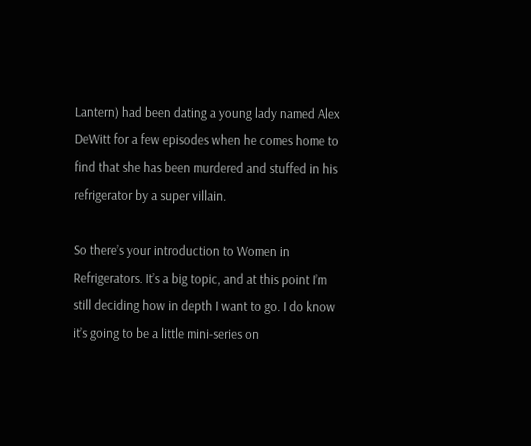Lantern) had been dating a young lady named Alex DeWitt for a few episodes when he comes home to find that she has been murdered and stuffed in his refrigerator by a super villain.

So there’s your introduction to Women in Refrigerators. It’s a big topic, and at this point I’m still deciding how in depth I want to go. I do know it’s going to be a little mini-series on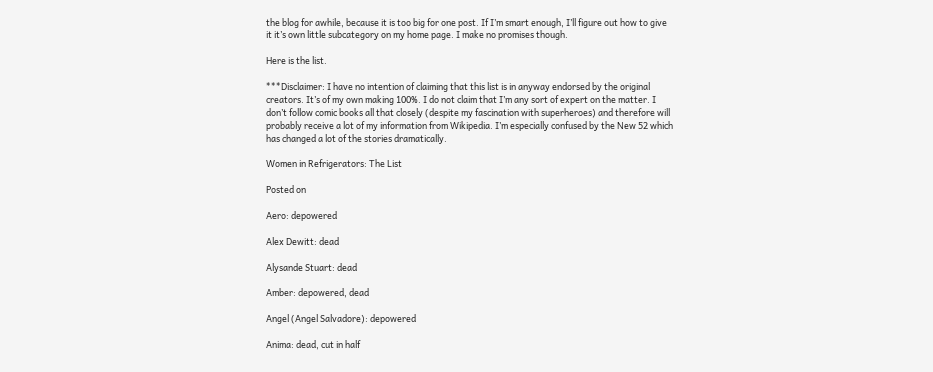the blog for awhile, because it is too big for one post. If I’m smart enough, I’ll figure out how to give it it’s own little subcategory on my home page. I make no promises though.

Here is the list.

***Disclaimer: I have no intention of claiming that this list is in anyway endorsed by the original creators. It’s of my own making 100%. I do not claim that I’m any sort of expert on the matter. I don’t follow comic books all that closely (despite my fascination with superheroes) and therefore will probably receive a lot of my information from Wikipedia. I’m especially confused by the New 52 which has changed a lot of the stories dramatically.

Women in Refrigerators: The List

Posted on

Aero: depowered

Alex Dewitt: dead

Alysande Stuart: dead

Amber: depowered, dead

Angel (Angel Salvadore): depowered

Anima: dead, cut in half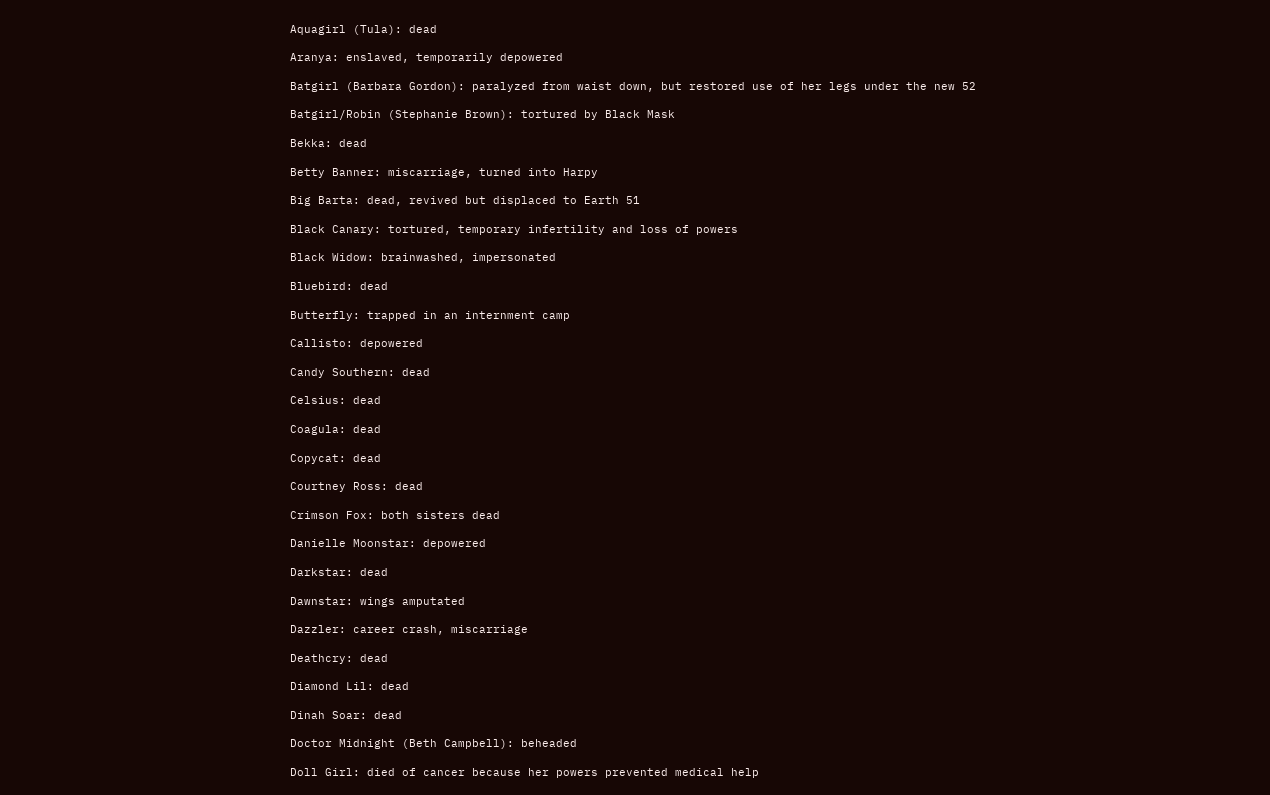Aquagirl (Tula): dead

Aranya: enslaved, temporarily depowered

Batgirl (Barbara Gordon): paralyzed from waist down, but restored use of her legs under the new 52

Batgirl/Robin (Stephanie Brown): tortured by Black Mask

Bekka: dead

Betty Banner: miscarriage, turned into Harpy

Big Barta: dead, revived but displaced to Earth 51

Black Canary: tortured, temporary infertility and loss of powers

Black Widow: brainwashed, impersonated

Bluebird: dead

Butterfly: trapped in an internment camp

Callisto: depowered

Candy Southern: dead

Celsius: dead

Coagula: dead

Copycat: dead

Courtney Ross: dead

Crimson Fox: both sisters dead

Danielle Moonstar: depowered

Darkstar: dead

Dawnstar: wings amputated

Dazzler: career crash, miscarriage

Deathcry: dead

Diamond Lil: dead

Dinah Soar: dead

Doctor Midnight (Beth Campbell): beheaded

Doll Girl: died of cancer because her powers prevented medical help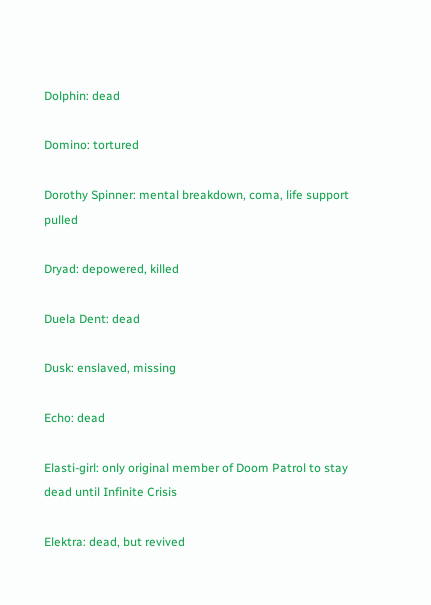Dolphin: dead

Domino: tortured

Dorothy Spinner: mental breakdown, coma, life support pulled

Dryad: depowered, killed

Duela Dent: dead

Dusk: enslaved, missing

Echo: dead

Elasti-girl: only original member of Doom Patrol to stay dead until Infinite Crisis

Elektra: dead, but revived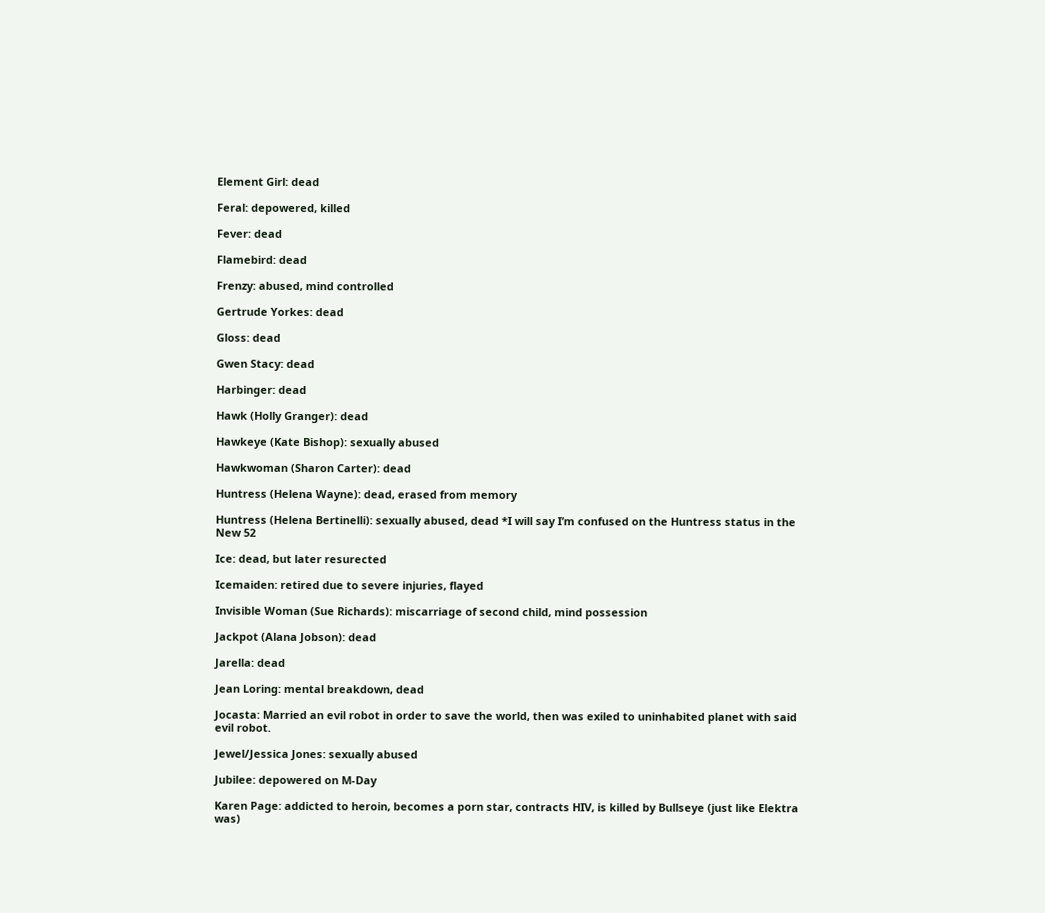Element Girl: dead

Feral: depowered, killed

Fever: dead

Flamebird: dead

Frenzy: abused, mind controlled

Gertrude Yorkes: dead

Gloss: dead

Gwen Stacy: dead

Harbinger: dead

Hawk (Holly Granger): dead

Hawkeye (Kate Bishop): sexually abused

Hawkwoman (Sharon Carter): dead

Huntress (Helena Wayne): dead, erased from memory

Huntress (Helena Bertinelli): sexually abused, dead *I will say I’m confused on the Huntress status in the New 52

Ice: dead, but later resurected

Icemaiden: retired due to severe injuries, flayed

Invisible Woman (Sue Richards): miscarriage of second child, mind possession

Jackpot (Alana Jobson): dead

Jarella: dead

Jean Loring: mental breakdown, dead

Jocasta: Married an evil robot in order to save the world, then was exiled to uninhabited planet with said evil robot.

Jewel/Jessica Jones: sexually abused

Jubilee: depowered on M-Day

Karen Page: addicted to heroin, becomes a porn star, contracts HIV, is killed by Bullseye (just like Elektra was)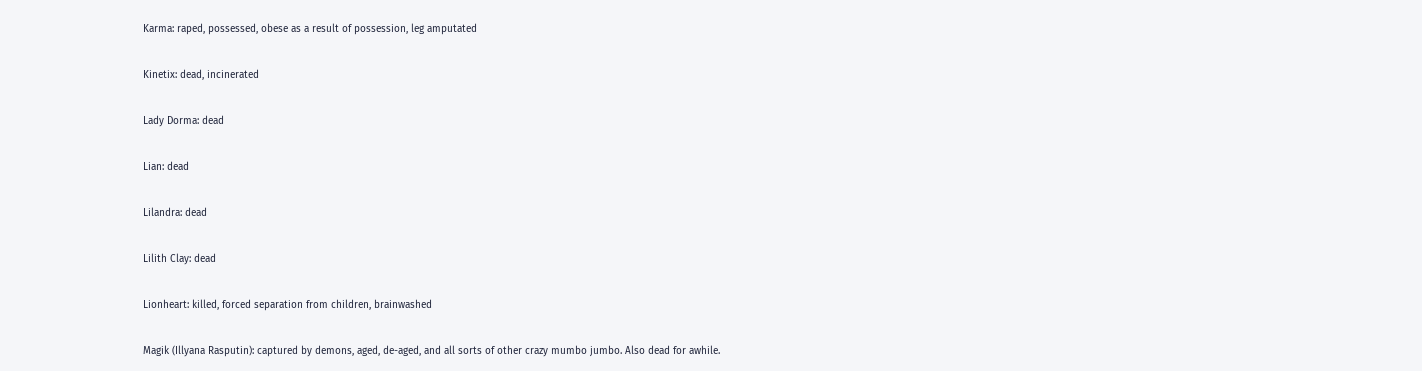Karma: raped, possessed, obese as a result of possession, leg amputated

Kinetix: dead, incinerated

Lady Dorma: dead

Lian: dead

Lilandra: dead

Lilith Clay: dead

Lionheart: killed, forced separation from children, brainwashed

Magik (Illyana Rasputin): captured by demons, aged, de-aged, and all sorts of other crazy mumbo jumbo. Also dead for awhile.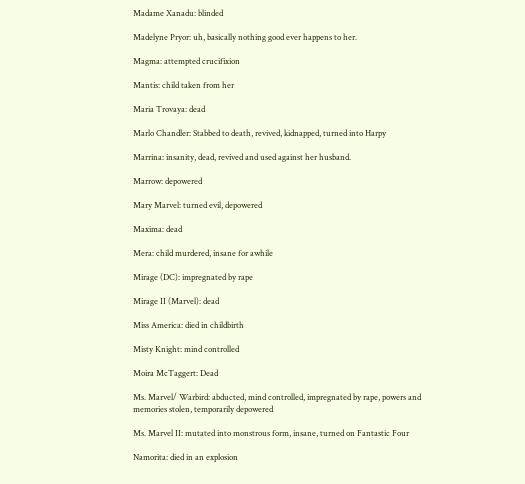Madame Xanadu: blinded

Madelyne Pryor: uh, basically nothing good ever happens to her.

Magma: attempted crucifixion

Mantis: child taken from her

Maria Trovaya: dead

Marlo Chandler: Stabbed to death, revived, kidnapped, turned into Harpy

Marrina: insanity, dead, revived and used against her husband.

Marrow: depowered

Mary Marvel: turned evil, depowered

Maxima: dead

Mera: child murdered, insane for awhile

Mirage (DC): impregnated by rape

Mirage II (Marvel): dead

Miss America: died in childbirth

Misty Knight: mind controlled

Moira McTaggert: Dead

Ms. Marvel/ Warbird: abducted, mind controlled, impregnated by rape, powers and memories stolen, temporarily depowered

Ms. Marvel II: mutated into monstrous form, insane, turned on Fantastic Four

Namorita: died in an explosion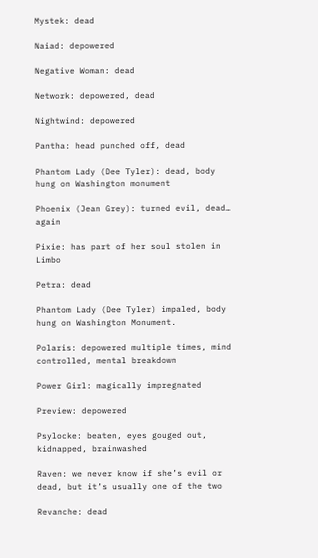Mystek: dead

Naiad: depowered

Negative Woman: dead

Network: depowered, dead

Nightwind: depowered

Pantha: head punched off, dead

Phantom Lady (Dee Tyler): dead, body hung on Washington monument

Phoenix (Jean Grey): turned evil, dead… again

Pixie: has part of her soul stolen in Limbo

Petra: dead

Phantom Lady (Dee Tyler) impaled, body hung on Washington Monument.

Polaris: depowered multiple times, mind controlled, mental breakdown

Power Girl: magically impregnated

Preview: depowered

Psylocke: beaten, eyes gouged out, kidnapped, brainwashed

Raven: we never know if she’s evil or dead, but it’s usually one of the two

Revanche: dead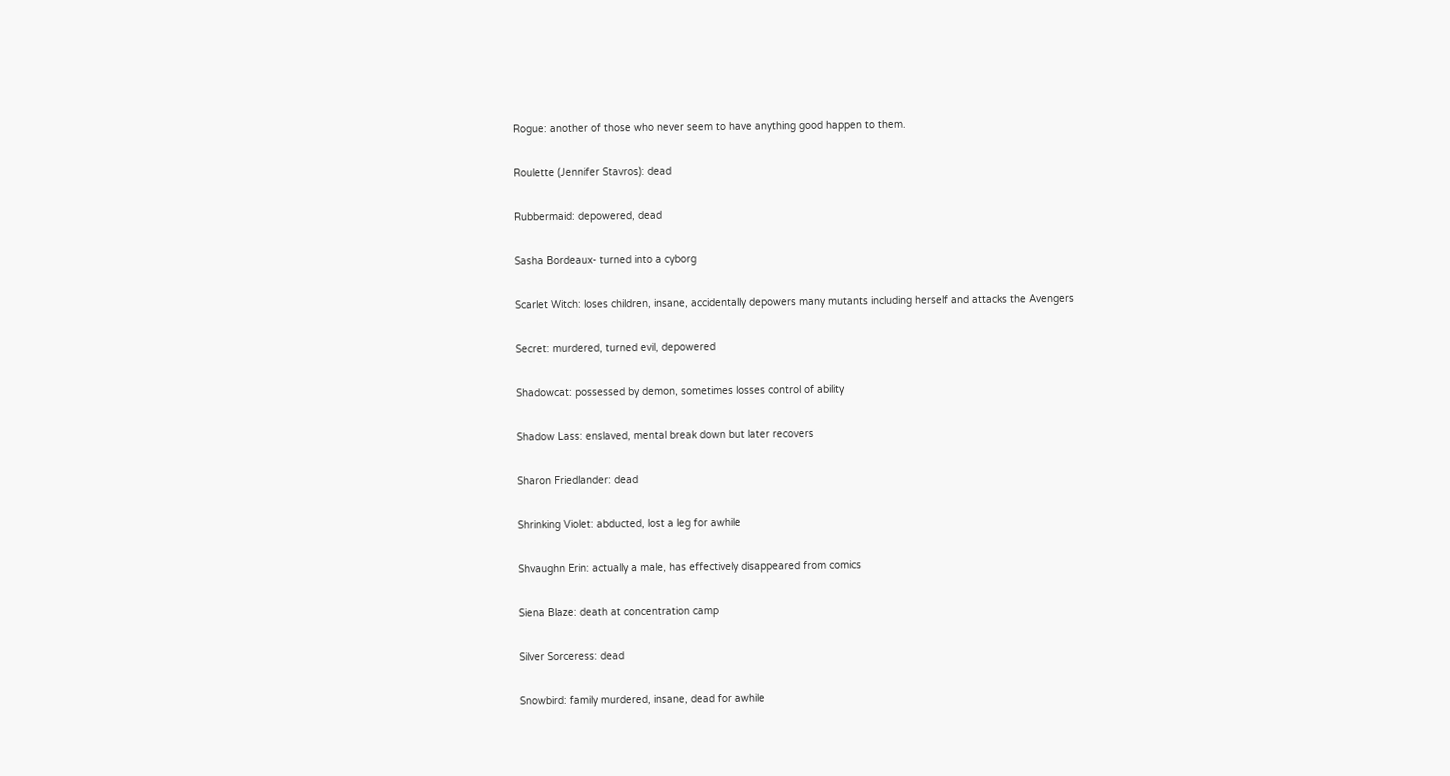Rogue: another of those who never seem to have anything good happen to them.

Roulette (Jennifer Stavros): dead

Rubbermaid: depowered, dead

Sasha Bordeaux- turned into a cyborg

Scarlet Witch: loses children, insane, accidentally depowers many mutants including herself and attacks the Avengers

Secret: murdered, turned evil, depowered

Shadowcat: possessed by demon, sometimes losses control of ability

Shadow Lass: enslaved, mental break down but later recovers

Sharon Friedlander: dead

Shrinking Violet: abducted, lost a leg for awhile

Shvaughn Erin: actually a male, has effectively disappeared from comics

Siena Blaze: death at concentration camp

Silver Sorceress: dead

Snowbird: family murdered, insane, dead for awhile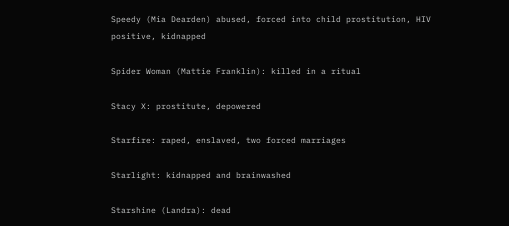Speedy (Mia Dearden) abused, forced into child prostitution, HIV positive, kidnapped

Spider Woman (Mattie Franklin): killed in a ritual

Stacy X: prostitute, depowered

Starfire: raped, enslaved, two forced marriages

Starlight: kidnapped and brainwashed

Starshine (Landra): dead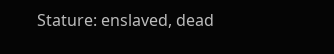Stature: enslaved, dead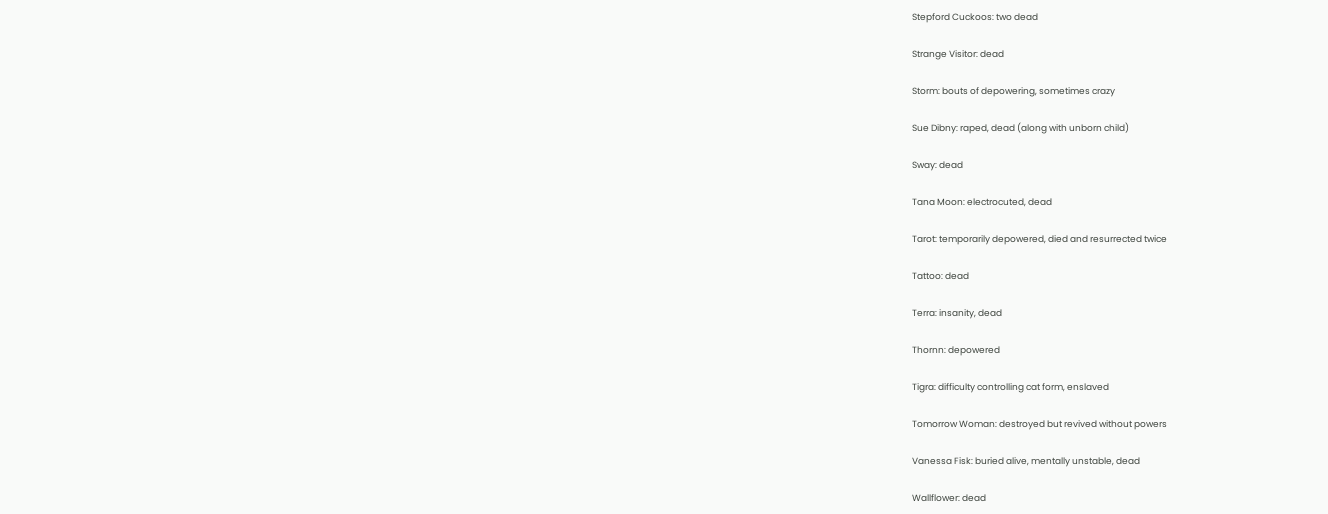Stepford Cuckoos: two dead

Strange Visitor: dead

Storm: bouts of depowering, sometimes crazy

Sue Dibny: raped, dead (along with unborn child)

Sway: dead

Tana Moon: electrocuted, dead

Tarot: temporarily depowered, died and resurrected twice

Tattoo: dead

Terra: insanity, dead

Thornn: depowered

Tigra: difficulty controlling cat form, enslaved

Tomorrow Woman: destroyed but revived without powers

Vanessa Fisk: buried alive, mentally unstable, dead

Wallflower: dead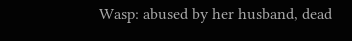Wasp: abused by her husband, dead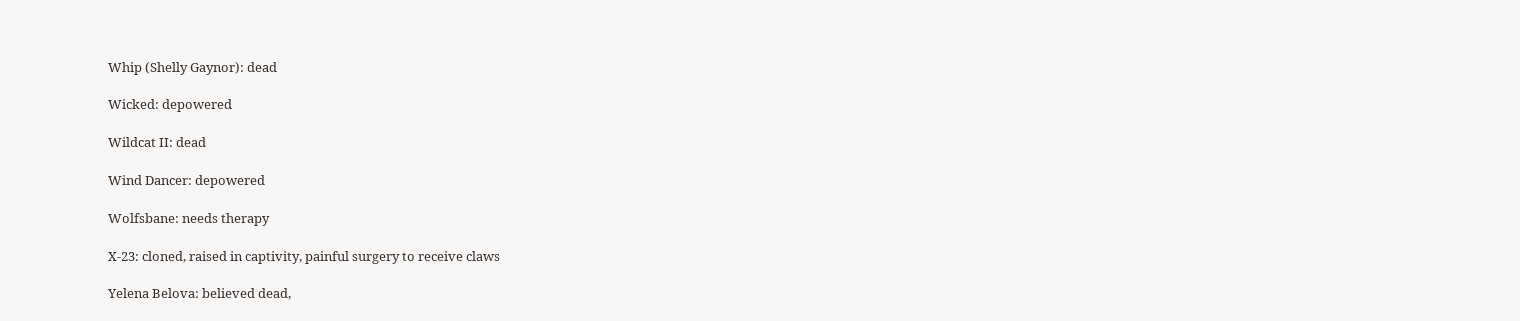Whip (Shelly Gaynor): dead

Wicked: depowered

Wildcat II: dead

Wind Dancer: depowered

Wolfsbane: needs therapy

X-23: cloned, raised in captivity, painful surgery to receive claws

Yelena Belova: believed dead,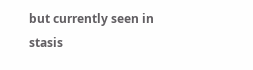but currently seen in stasis